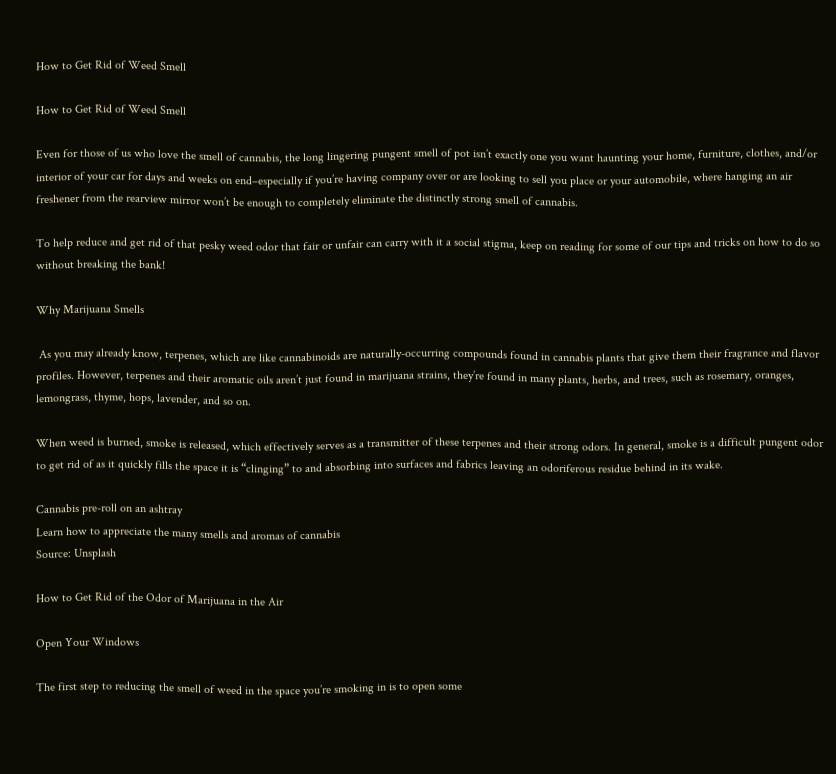How to Get Rid of Weed Smell

How to Get Rid of Weed Smell

Even for those of us who love the smell of cannabis, the long lingering pungent smell of pot isn’t exactly one you want haunting your home, furniture, clothes, and/or interior of your car for days and weeks on end–especially if you’re having company over or are looking to sell you place or your automobile, where hanging an air freshener from the rearview mirror won’t be enough to completely eliminate the distinctly strong smell of cannabis.

To help reduce and get rid of that pesky weed odor that fair or unfair can carry with it a social stigma, keep on reading for some of our tips and tricks on how to do so without breaking the bank!

Why Marijuana Smells

 As you may already know, terpenes, which are like cannabinoids are naturally-occurring compounds found in cannabis plants that give them their fragrance and flavor profiles. However, terpenes and their aromatic oils aren’t just found in marijuana strains, they’re found in many plants, herbs, and trees, such as rosemary, oranges, lemongrass, thyme, hops, lavender, and so on.

When weed is burned, smoke is released, which effectively serves as a transmitter of these terpenes and their strong odors. In general, smoke is a difficult pungent odor to get rid of as it quickly fills the space it is “clinging” to and absorbing into surfaces and fabrics leaving an odoriferous residue behind in its wake.

Cannabis pre-roll on an ashtray
Learn how to appreciate the many smells and aromas of cannabis
Source: Unsplash

How to Get Rid of the Odor of Marijuana in the Air

Open Your Windows

The first step to reducing the smell of weed in the space you’re smoking in is to open some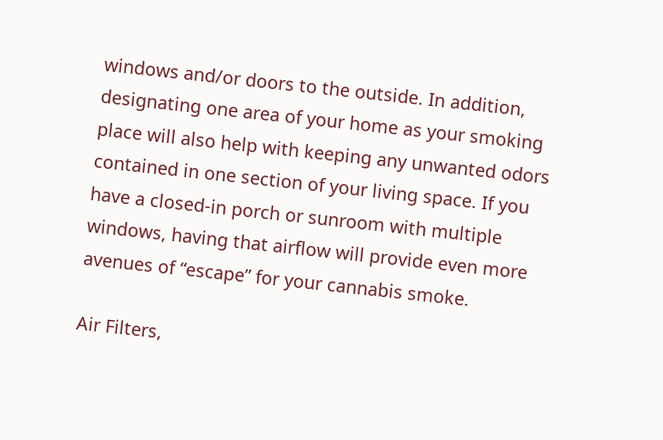windows and/or doors to the outside. In addition, designating one area of your home as your smoking place will also help with keeping any unwanted odors contained in one section of your living space. If you have a closed-in porch or sunroom with multiple windows, having that airflow will provide even more avenues of “escape” for your cannabis smoke.

Air Filters,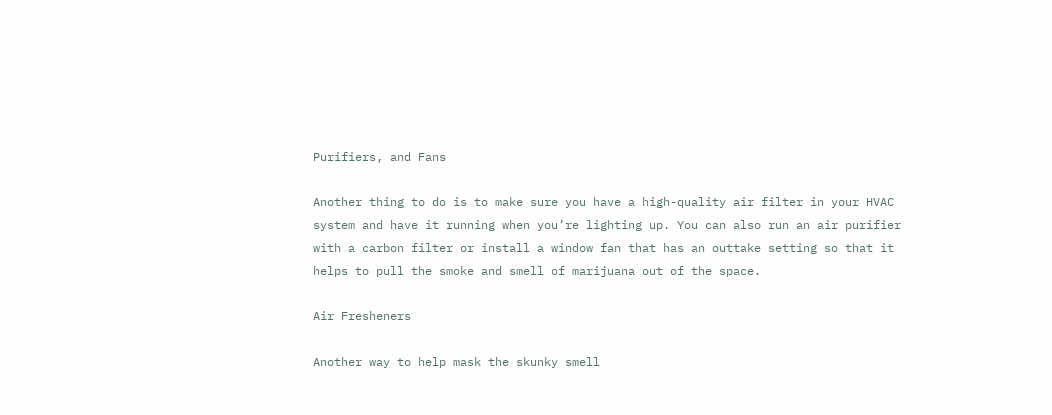Purifiers, and Fans

Another thing to do is to make sure you have a high-quality air filter in your HVAC system and have it running when you’re lighting up. You can also run an air purifier with a carbon filter or install a window fan that has an outtake setting so that it helps to pull the smoke and smell of marijuana out of the space.

Air Fresheners

Another way to help mask the skunky smell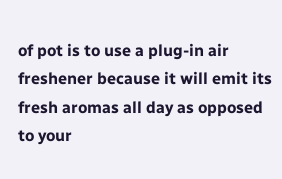of pot is to use a plug-in air freshener because it will emit its fresh aromas all day as opposed to your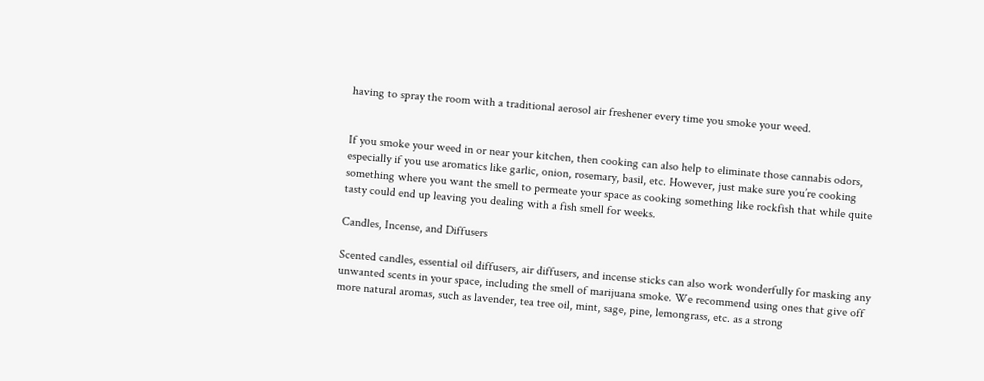having to spray the room with a traditional aerosol air freshener every time you smoke your weed.


If you smoke your weed in or near your kitchen, then cooking can also help to eliminate those cannabis odors, especially if you use aromatics like garlic, onion, rosemary, basil, etc. However, just make sure you’re cooking something where you want the smell to permeate your space as cooking something like rockfish that while quite tasty could end up leaving you dealing with a fish smell for weeks.

Candles, Incense, and Diffusers

Scented candles, essential oil diffusers, air diffusers, and incense sticks can also work wonderfully for masking any unwanted scents in your space, including the smell of marijuana smoke. We recommend using ones that give off more natural aromas, such as lavender, tea tree oil, mint, sage, pine, lemongrass, etc. as a strong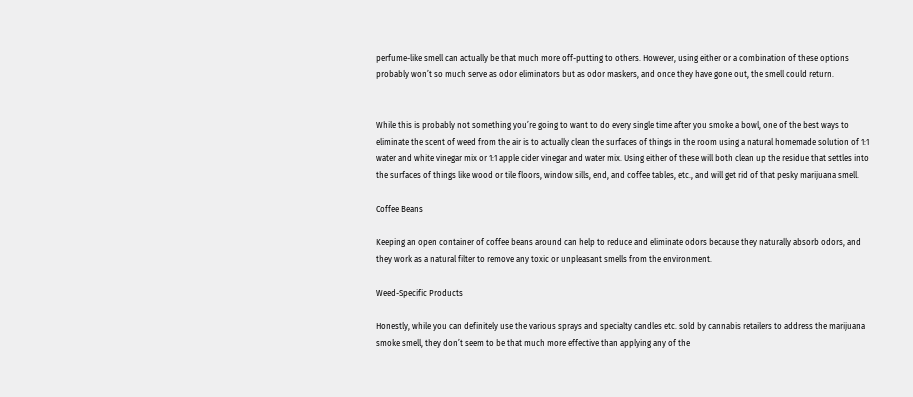perfume-like smell can actually be that much more off-putting to others. However, using either or a combination of these options probably won’t so much serve as odor eliminators but as odor maskers, and once they have gone out, the smell could return.


While this is probably not something you’re going to want to do every single time after you smoke a bowl, one of the best ways to eliminate the scent of weed from the air is to actually clean the surfaces of things in the room using a natural homemade solution of 1:1 water and white vinegar mix or 1:1 apple cider vinegar and water mix. Using either of these will both clean up the residue that settles into the surfaces of things like wood or tile floors, window sills, end, and coffee tables, etc., and will get rid of that pesky marijuana smell.

Coffee Beans

Keeping an open container of coffee beans around can help to reduce and eliminate odors because they naturally absorb odors, and they work as a natural filter to remove any toxic or unpleasant smells from the environment.

Weed-Specific Products

Honestly, while you can definitely use the various sprays and specialty candles etc. sold by cannabis retailers to address the marijuana smoke smell, they don’t seem to be that much more effective than applying any of the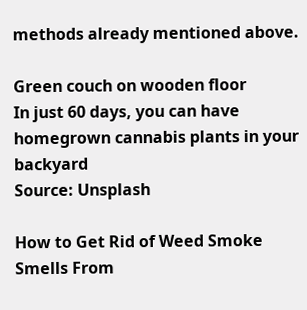methods already mentioned above.

Green couch on wooden floor
In just 60 days, you can have homegrown cannabis plants in your backyard
Source: Unsplash

How to Get Rid of Weed Smoke Smells From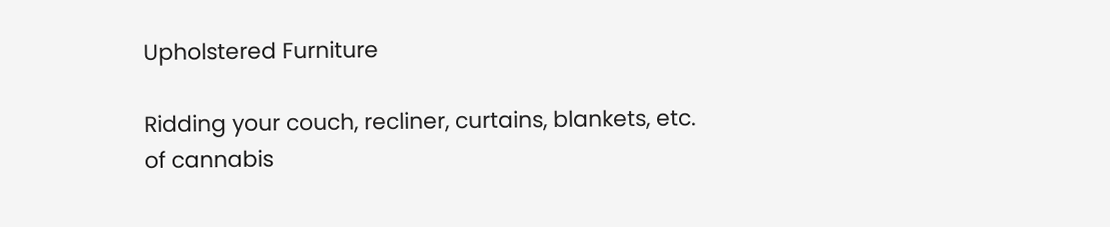Upholstered Furniture

Ridding your couch, recliner, curtains, blankets, etc. of cannabis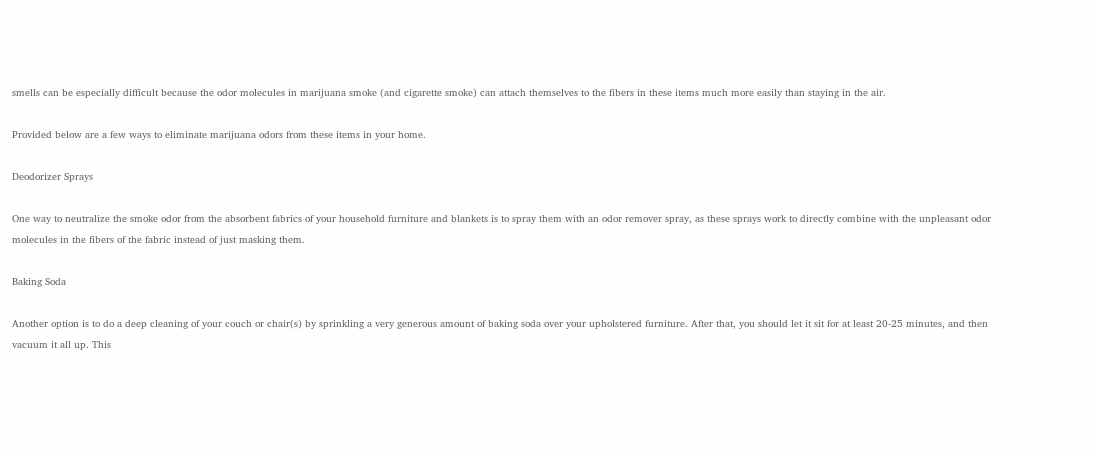smells can be especially difficult because the odor molecules in marijuana smoke (and cigarette smoke) can attach themselves to the fibers in these items much more easily than staying in the air.

Provided below are a few ways to eliminate marijuana odors from these items in your home.

Deodorizer Sprays

One way to neutralize the smoke odor from the absorbent fabrics of your household furniture and blankets is to spray them with an odor remover spray, as these sprays work to directly combine with the unpleasant odor molecules in the fibers of the fabric instead of just masking them.

Baking Soda

Another option is to do a deep cleaning of your couch or chair(s) by sprinkling a very generous amount of baking soda over your upholstered furniture. After that, you should let it sit for at least 20-25 minutes, and then vacuum it all up. This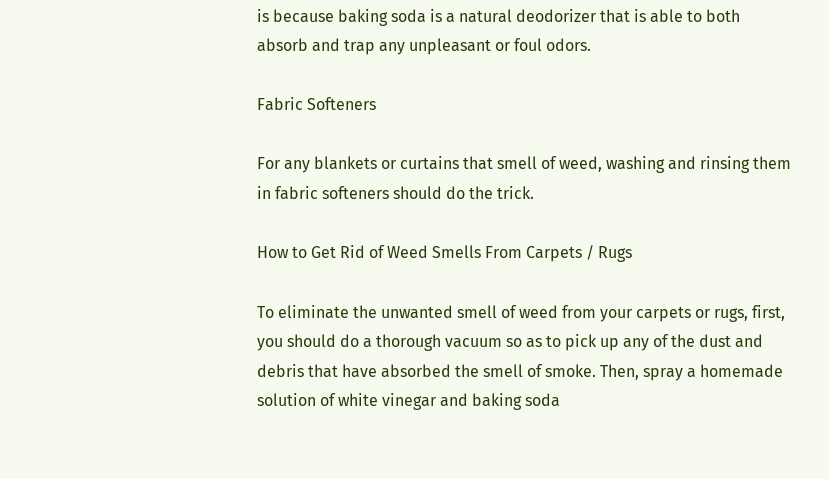is because baking soda is a natural deodorizer that is able to both absorb and trap any unpleasant or foul odors.

Fabric Softeners

For any blankets or curtains that smell of weed, washing and rinsing them in fabric softeners should do the trick.

How to Get Rid of Weed Smells From Carpets / Rugs

To eliminate the unwanted smell of weed from your carpets or rugs, first, you should do a thorough vacuum so as to pick up any of the dust and debris that have absorbed the smell of smoke. Then, spray a homemade solution of white vinegar and baking soda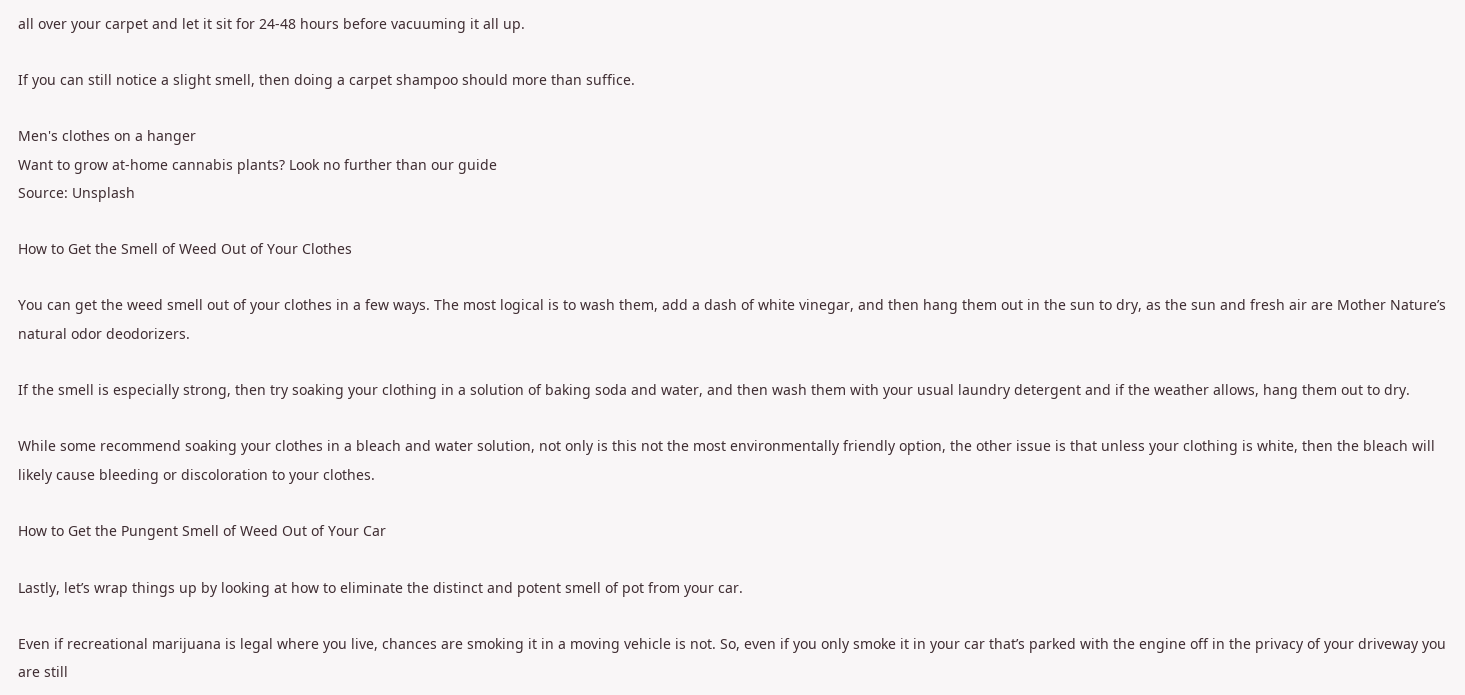all over your carpet and let it sit for 24-48 hours before vacuuming it all up.

If you can still notice a slight smell, then doing a carpet shampoo should more than suffice.

Men's clothes on a hanger
Want to grow at-home cannabis plants? Look no further than our guide
Source: Unsplash

How to Get the Smell of Weed Out of Your Clothes

You can get the weed smell out of your clothes in a few ways. The most logical is to wash them, add a dash of white vinegar, and then hang them out in the sun to dry, as the sun and fresh air are Mother Nature’s natural odor deodorizers.

If the smell is especially strong, then try soaking your clothing in a solution of baking soda and water, and then wash them with your usual laundry detergent and if the weather allows, hang them out to dry.

While some recommend soaking your clothes in a bleach and water solution, not only is this not the most environmentally friendly option, the other issue is that unless your clothing is white, then the bleach will likely cause bleeding or discoloration to your clothes.

How to Get the Pungent Smell of Weed Out of Your Car

Lastly, let’s wrap things up by looking at how to eliminate the distinct and potent smell of pot from your car.

Even if recreational marijuana is legal where you live, chances are smoking it in a moving vehicle is not. So, even if you only smoke it in your car that’s parked with the engine off in the privacy of your driveway you are still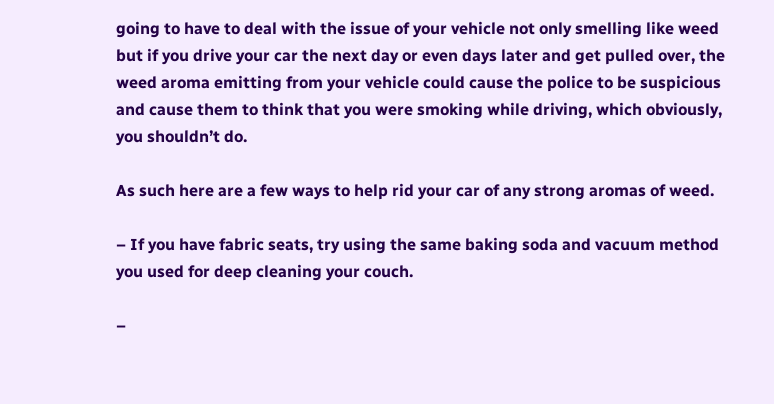going to have to deal with the issue of your vehicle not only smelling like weed but if you drive your car the next day or even days later and get pulled over, the weed aroma emitting from your vehicle could cause the police to be suspicious and cause them to think that you were smoking while driving, which obviously, you shouldn’t do.

As such here are a few ways to help rid your car of any strong aromas of weed.

– If you have fabric seats, try using the same baking soda and vacuum method you used for deep cleaning your couch.

–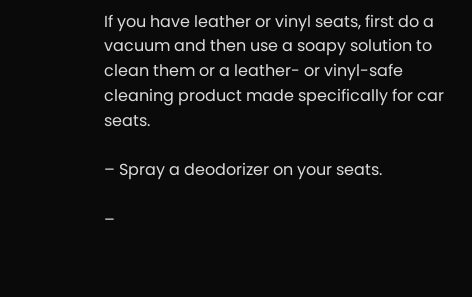If you have leather or vinyl seats, first do a vacuum and then use a soapy solution to clean them or a leather- or vinyl-safe cleaning product made specifically for car seats.

– Spray a deodorizer on your seats.

–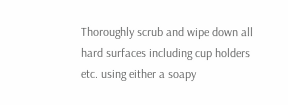Thoroughly scrub and wipe down all hard surfaces including cup holders etc. using either a soapy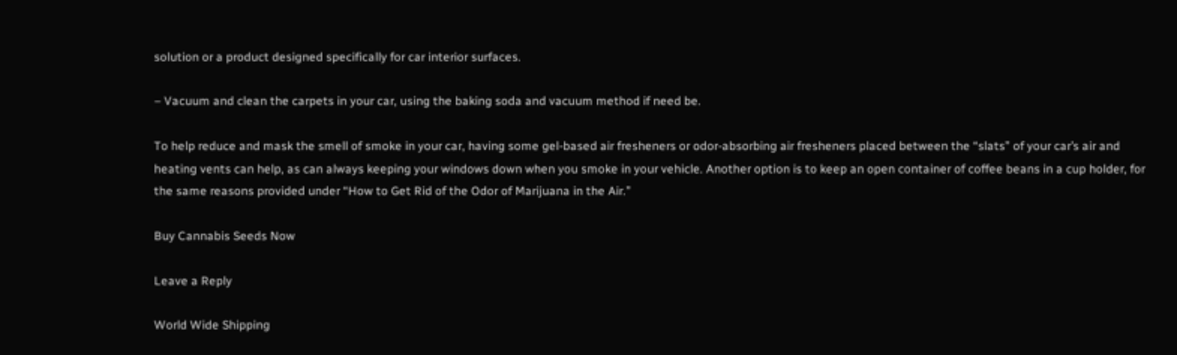solution or a product designed specifically for car interior surfaces.

– Vacuum and clean the carpets in your car, using the baking soda and vacuum method if need be.

To help reduce and mask the smell of smoke in your car, having some gel-based air fresheners or odor-absorbing air fresheners placed between the “slats” of your car’s air and heating vents can help, as can always keeping your windows down when you smoke in your vehicle. Another option is to keep an open container of coffee beans in a cup holder, for the same reasons provided under “How to Get Rid of the Odor of Marijuana in the Air.”

Buy Cannabis Seeds Now

Leave a Reply

World Wide Shipping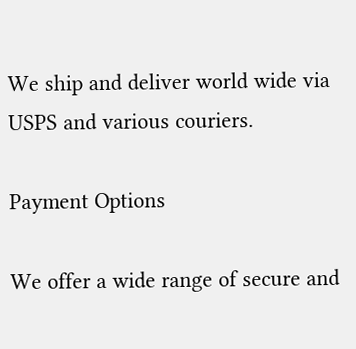We ship and deliver world wide via USPS and various couriers.

Payment Options

We offer a wide range of secure and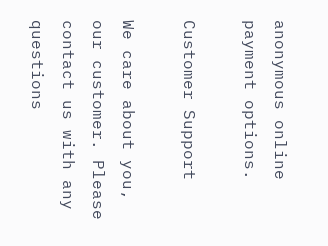anonymous online payment options.

Customer Support

We care about you, our customer. Please contact us with any questions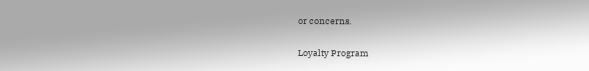or concerns.

Loyalty Program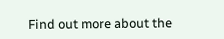Find out more about the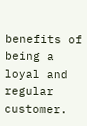benefits of being a loyal and regular customer.